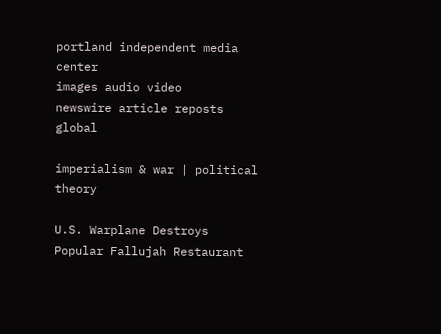portland independent media center
images audio video
newswire article reposts global

imperialism & war | political theory

U.S. Warplane Destroys Popular Fallujah Restaurant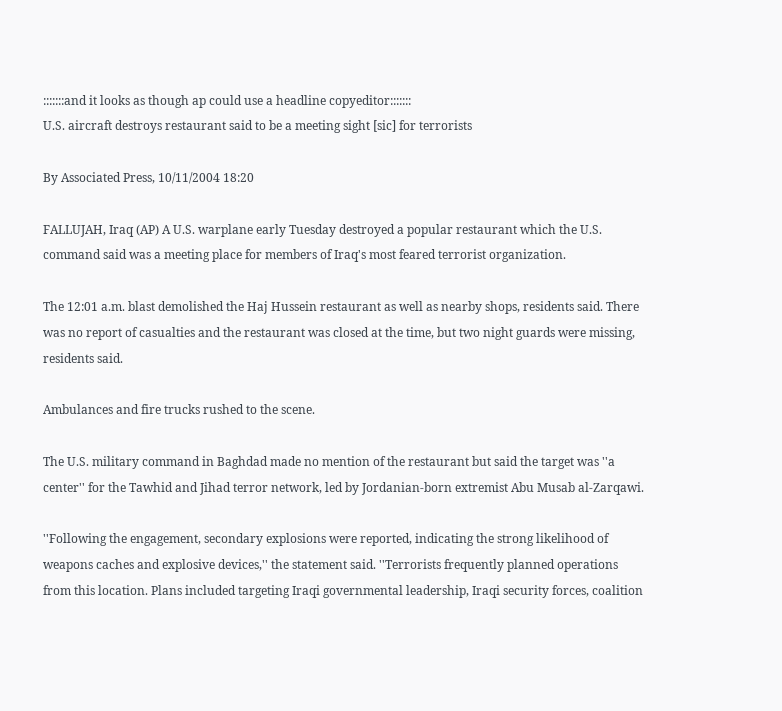:::::::and it looks as though ap could use a headline copyeditor:::::::
U.S. aircraft destroys restaurant said to be a meeting sight [sic] for terrorists

By Associated Press, 10/11/2004 18:20

FALLUJAH, Iraq (AP) A U.S. warplane early Tuesday destroyed a popular restaurant which the U.S. command said was a meeting place for members of Iraq's most feared terrorist organization.

The 12:01 a.m. blast demolished the Haj Hussein restaurant as well as nearby shops, residents said. There was no report of casualties and the restaurant was closed at the time, but two night guards were missing, residents said.

Ambulances and fire trucks rushed to the scene.

The U.S. military command in Baghdad made no mention of the restaurant but said the target was ''a center'' for the Tawhid and Jihad terror network, led by Jordanian-born extremist Abu Musab al-Zarqawi.

''Following the engagement, secondary explosions were reported, indicating the strong likelihood of weapons caches and explosive devices,'' the statement said. ''Terrorists frequently planned operations from this location. Plans included targeting Iraqi governmental leadership, Iraqi security forces, coalition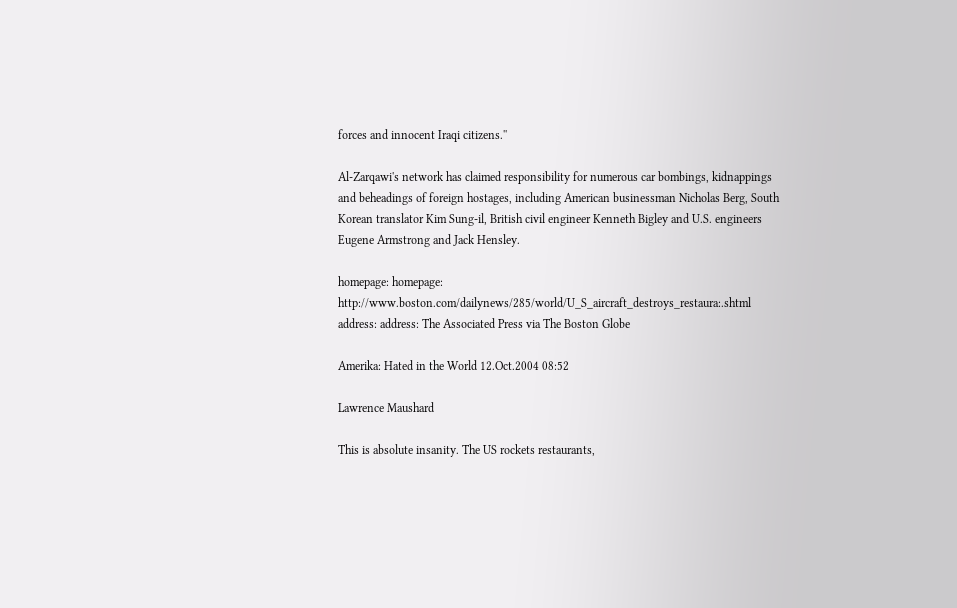forces and innocent Iraqi citizens.''

Al-Zarqawi's network has claimed responsibility for numerous car bombings, kidnappings and beheadings of foreign hostages, including American businessman Nicholas Berg, South Korean translator Kim Sung-il, British civil engineer Kenneth Bigley and U.S. engineers Eugene Armstrong and Jack Hensley.

homepage: homepage: http://www.boston.com/dailynews/285/world/U_S_aircraft_destroys_restaura:.shtml
address: address: The Associated Press via The Boston Globe

Amerika: Hated in the World 12.Oct.2004 08:52

Lawrence Maushard

This is absolute insanity. The US rockets restaurants,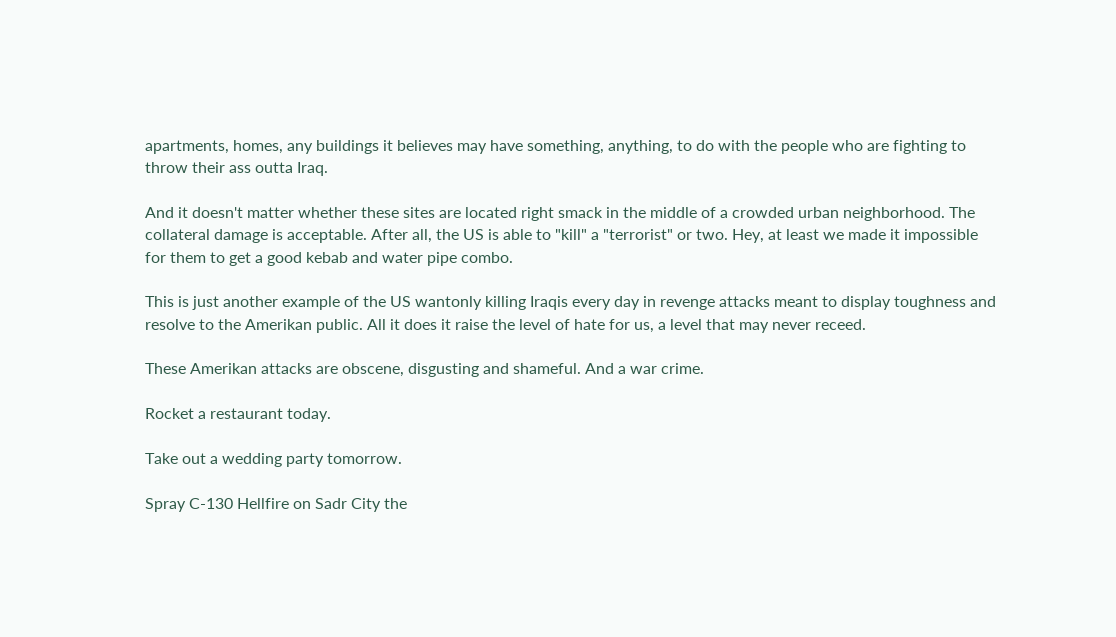apartments, homes, any buildings it believes may have something, anything, to do with the people who are fighting to throw their ass outta Iraq.

And it doesn't matter whether these sites are located right smack in the middle of a crowded urban neighborhood. The collateral damage is acceptable. After all, the US is able to "kill" a "terrorist" or two. Hey, at least we made it impossible for them to get a good kebab and water pipe combo.

This is just another example of the US wantonly killing Iraqis every day in revenge attacks meant to display toughness and resolve to the Amerikan public. All it does it raise the level of hate for us, a level that may never receed.

These Amerikan attacks are obscene, disgusting and shameful. And a war crime.

Rocket a restaurant today.

Take out a wedding party tomorrow.

Spray C-130 Hellfire on Sadr City the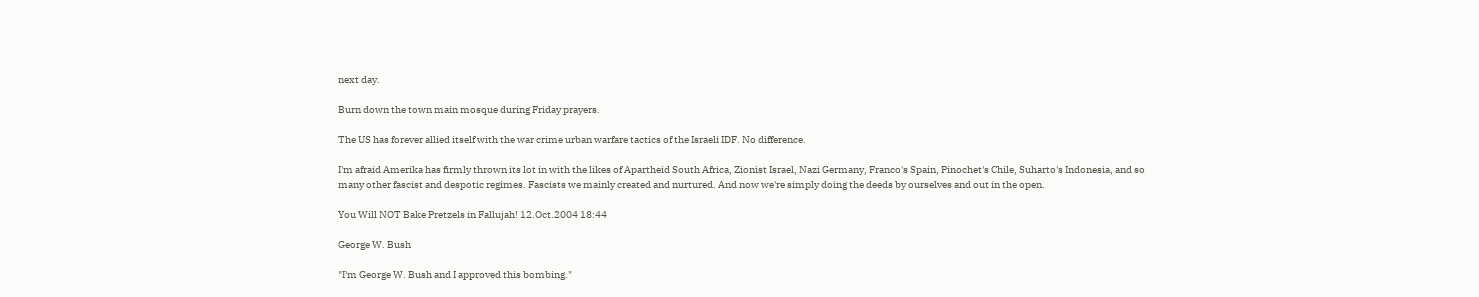next day.

Burn down the town main mosque during Friday prayers.

The US has forever allied itself with the war crime urban warfare tactics of the Israeli IDF. No difference.

I'm afraid Amerika has firmly thrown its lot in with the likes of Apartheid South Africa, Zionist Israel, Nazi Germany, Franco's Spain, Pinochet's Chile, Suharto's Indonesia, and so many other fascist and despotic regimes. Fascists we mainly created and nurtured. And now we're simply doing the deeds by ourselves and out in the open.

You Will NOT Bake Pretzels in Fallujah! 12.Oct.2004 18:44

George W. Bush

"I'm George W. Bush and I approved this bombing."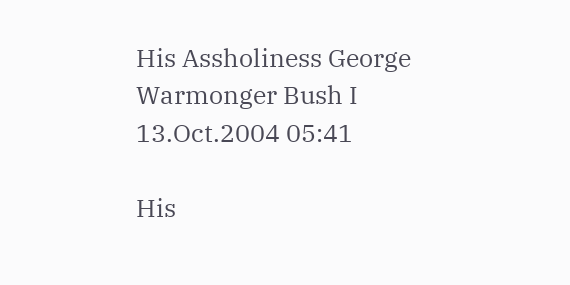His Assholiness George Warmonger Bush I 13.Oct.2004 05:41

His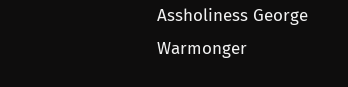Assholiness George Warmonger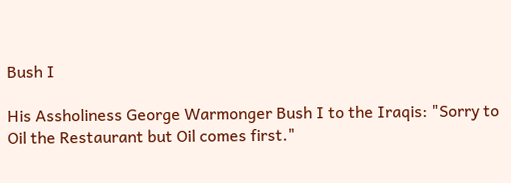Bush I

His Assholiness George Warmonger Bush I to the Iraqis: "Sorry to Oil the Restaurant but Oil comes first."